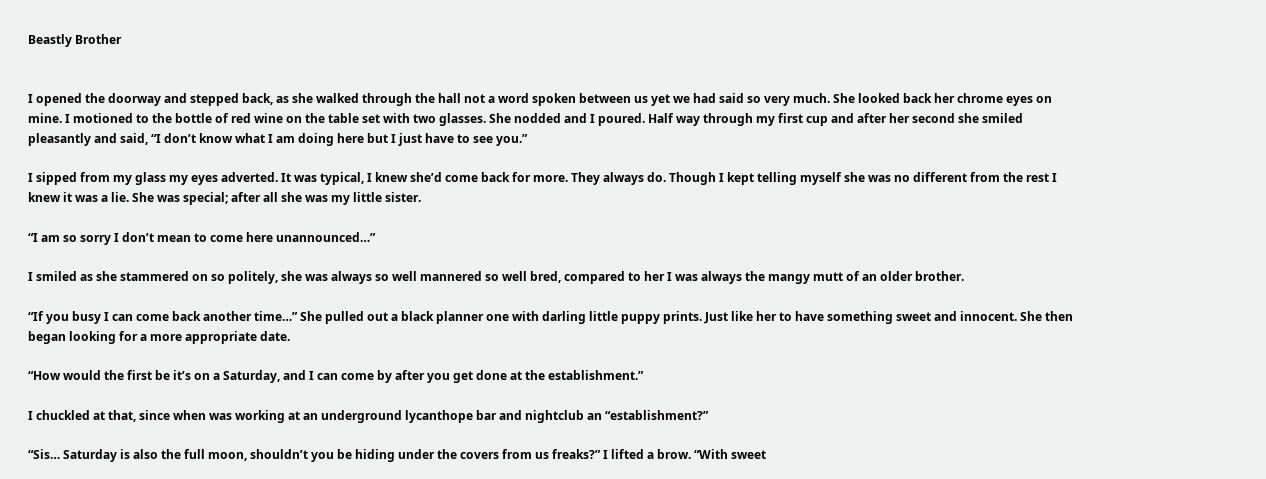Beastly Brother


I opened the doorway and stepped back, as she walked through the hall not a word spoken between us yet we had said so very much. She looked back her chrome eyes on mine. I motioned to the bottle of red wine on the table set with two glasses. She nodded and I poured. Half way through my first cup and after her second she smiled pleasantly and said, “I don’t know what I am doing here but I just have to see you.”

I sipped from my glass my eyes adverted. It was typical, I knew she’d come back for more. They always do. Though I kept telling myself she was no different from the rest I knew it was a lie. She was special; after all she was my little sister.

“I am so sorry I don’t mean to come here unannounced…”

I smiled as she stammered on so politely, she was always so well mannered so well bred, compared to her I was always the mangy mutt of an older brother.

“If you busy I can come back another time…” She pulled out a black planner one with darling little puppy prints. Just like her to have something sweet and innocent. She then began looking for a more appropriate date.

“How would the first be it’s on a Saturday, and I can come by after you get done at the establishment.”

I chuckled at that, since when was working at an underground lycanthope bar and nightclub an “establishment?”

“Sis… Saturday is also the full moon, shouldn’t you be hiding under the covers from us freaks?” I lifted a brow. “With sweet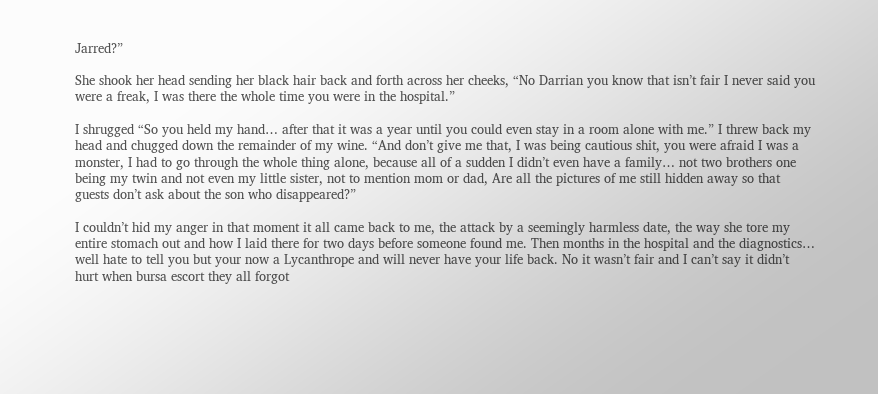Jarred?”

She shook her head sending her black hair back and forth across her cheeks, “No Darrian you know that isn’t fair I never said you were a freak, I was there the whole time you were in the hospital.”

I shrugged “So you held my hand… after that it was a year until you could even stay in a room alone with me.” I threw back my head and chugged down the remainder of my wine. “And don’t give me that, I was being cautious shit, you were afraid I was a monster, I had to go through the whole thing alone, because all of a sudden I didn’t even have a family… not two brothers one being my twin and not even my little sister, not to mention mom or dad, Are all the pictures of me still hidden away so that guests don’t ask about the son who disappeared?”

I couldn’t hid my anger in that moment it all came back to me, the attack by a seemingly harmless date, the way she tore my entire stomach out and how I laid there for two days before someone found me. Then months in the hospital and the diagnostics… well hate to tell you but your now a Lycanthrope and will never have your life back. No it wasn’t fair and I can’t say it didn’t hurt when bursa escort they all forgot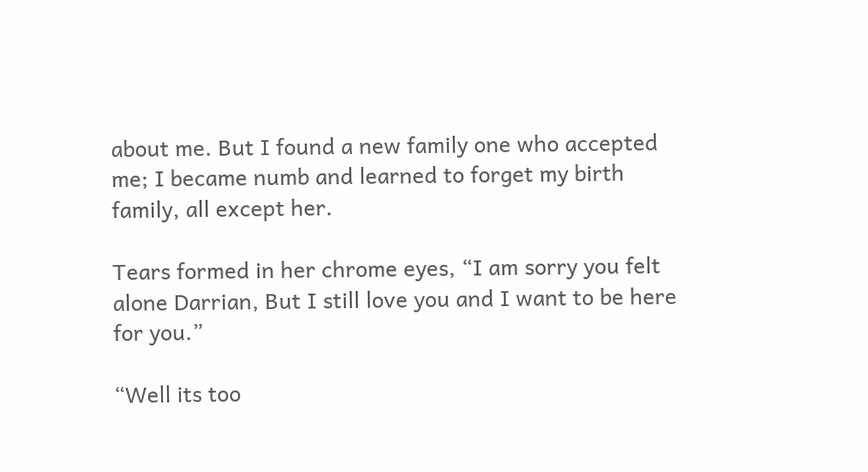about me. But I found a new family one who accepted me; I became numb and learned to forget my birth family, all except her.

Tears formed in her chrome eyes, “I am sorry you felt alone Darrian, But I still love you and I want to be here for you.”

“Well its too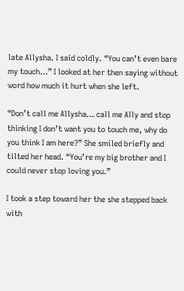late Allysha. I said coldly. “You can’t even bare my touch…” I looked at her then saying without word how much it hurt when she left.

“Don’t call me Allysha… call me Ally and stop thinking I don’t want you to touch me, why do you think I am here?” She smiled briefly and tilted her head. “You’re my big brother and I could never stop loving you.”

I took a step toward her the she stepped back with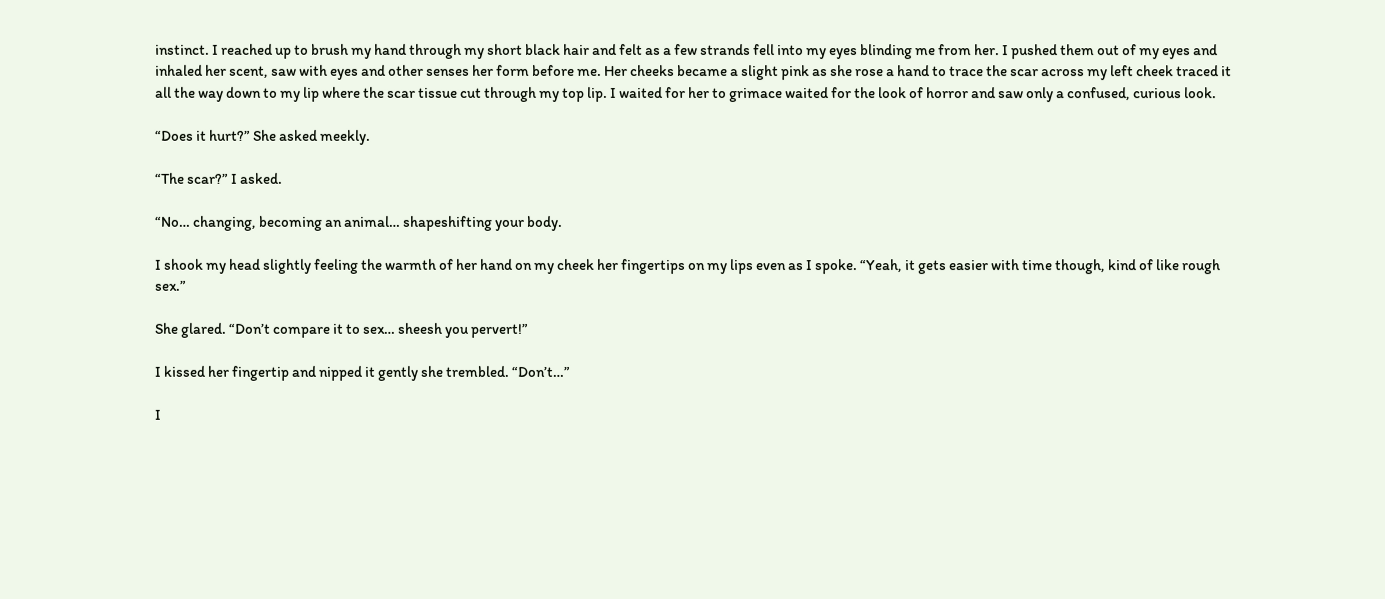instinct. I reached up to brush my hand through my short black hair and felt as a few strands fell into my eyes blinding me from her. I pushed them out of my eyes and inhaled her scent, saw with eyes and other senses her form before me. Her cheeks became a slight pink as she rose a hand to trace the scar across my left cheek traced it all the way down to my lip where the scar tissue cut through my top lip. I waited for her to grimace waited for the look of horror and saw only a confused, curious look.

“Does it hurt?” She asked meekly.

“The scar?” I asked.

“No… changing, becoming an animal… shapeshifting your body.

I shook my head slightly feeling the warmth of her hand on my cheek her fingertips on my lips even as I spoke. “Yeah, it gets easier with time though, kind of like rough sex.”

She glared. “Don’t compare it to sex… sheesh you pervert!”

I kissed her fingertip and nipped it gently she trembled. “Don’t…”

I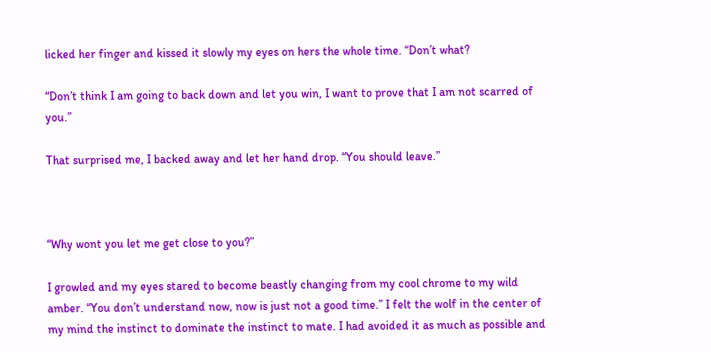licked her finger and kissed it slowly my eyes on hers the whole time. “Don’t what?

“Don’t think I am going to back down and let you win, I want to prove that I am not scarred of you.”

That surprised me, I backed away and let her hand drop. “You should leave.”



“Why wont you let me get close to you?”

I growled and my eyes stared to become beastly changing from my cool chrome to my wild amber. “You don’t understand now, now is just not a good time.” I felt the wolf in the center of my mind the instinct to dominate the instinct to mate. I had avoided it as much as possible and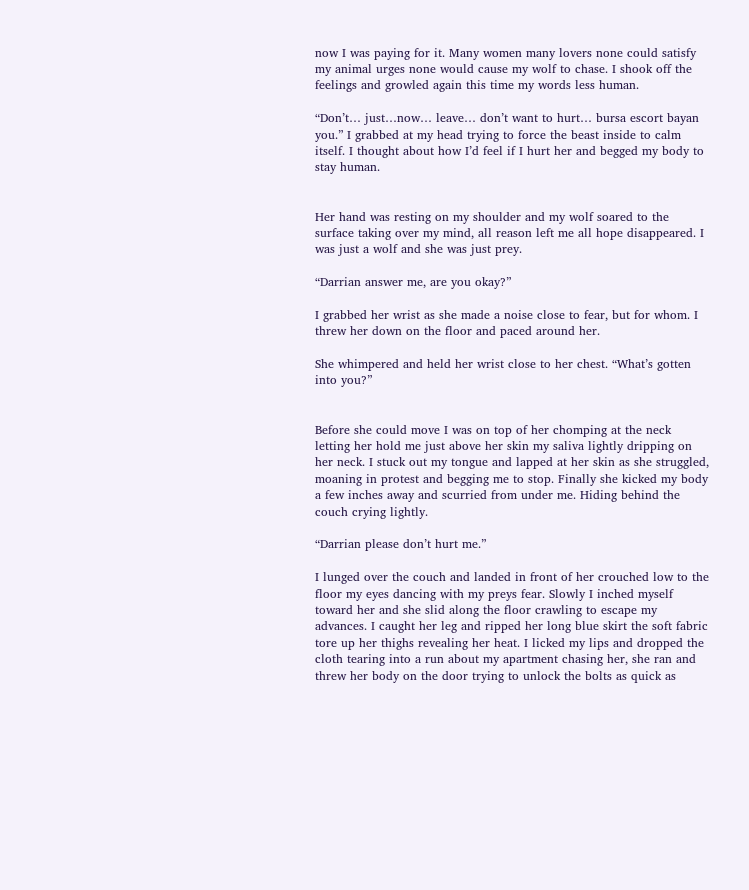now I was paying for it. Many women many lovers none could satisfy my animal urges none would cause my wolf to chase. I shook off the feelings and growled again this time my words less human.

“Don’t… just…now… leave… don’t want to hurt… bursa escort bayan you.” I grabbed at my head trying to force the beast inside to calm itself. I thought about how I’d feel if I hurt her and begged my body to stay human.


Her hand was resting on my shoulder and my wolf soared to the surface taking over my mind, all reason left me all hope disappeared. I was just a wolf and she was just prey.

“Darrian answer me, are you okay?”

I grabbed her wrist as she made a noise close to fear, but for whom. I threw her down on the floor and paced around her.

She whimpered and held her wrist close to her chest. “What’s gotten into you?”


Before she could move I was on top of her chomping at the neck letting her hold me just above her skin my saliva lightly dripping on her neck. I stuck out my tongue and lapped at her skin as she struggled, moaning in protest and begging me to stop. Finally she kicked my body a few inches away and scurried from under me. Hiding behind the couch crying lightly.

“Darrian please don’t hurt me.”

I lunged over the couch and landed in front of her crouched low to the floor my eyes dancing with my preys fear. Slowly I inched myself toward her and she slid along the floor crawling to escape my advances. I caught her leg and ripped her long blue skirt the soft fabric tore up her thighs revealing her heat. I licked my lips and dropped the cloth tearing into a run about my apartment chasing her, she ran and threw her body on the door trying to unlock the bolts as quick as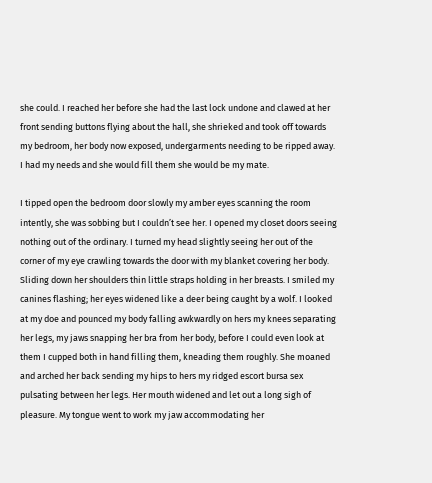she could. I reached her before she had the last lock undone and clawed at her front sending buttons flying about the hall, she shrieked and took off towards my bedroom, her body now exposed, undergarments needing to be ripped away. I had my needs and she would fill them she would be my mate.

I tipped open the bedroom door slowly my amber eyes scanning the room intently, she was sobbing but I couldn’t see her. I opened my closet doors seeing nothing out of the ordinary. I turned my head slightly seeing her out of the corner of my eye crawling towards the door with my blanket covering her body. Sliding down her shoulders thin little straps holding in her breasts. I smiled my canines flashing; her eyes widened like a deer being caught by a wolf. I looked at my doe and pounced my body falling awkwardly on hers my knees separating her legs, my jaws snapping her bra from her body, before I could even look at them I cupped both in hand filling them, kneading them roughly. She moaned and arched her back sending my hips to hers my ridged escort bursa sex pulsating between her legs. Her mouth widened and let out a long sigh of pleasure. My tongue went to work my jaw accommodating her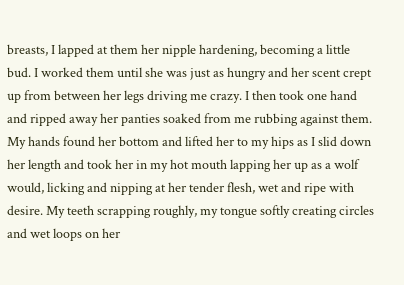breasts, I lapped at them her nipple hardening, becoming a little bud. I worked them until she was just as hungry and her scent crept up from between her legs driving me crazy. I then took one hand and ripped away her panties soaked from me rubbing against them. My hands found her bottom and lifted her to my hips as I slid down her length and took her in my hot mouth lapping her up as a wolf would, licking and nipping at her tender flesh, wet and ripe with desire. My teeth scrapping roughly, my tongue softly creating circles and wet loops on her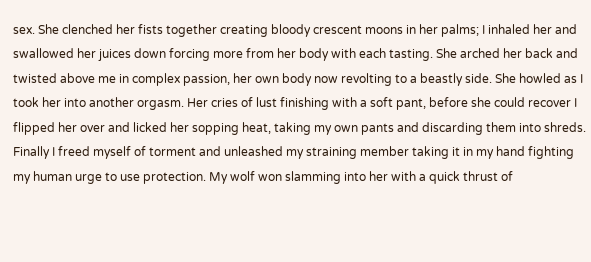sex. She clenched her fists together creating bloody crescent moons in her palms; I inhaled her and swallowed her juices down forcing more from her body with each tasting. She arched her back and twisted above me in complex passion, her own body now revolting to a beastly side. She howled as I took her into another orgasm. Her cries of lust finishing with a soft pant, before she could recover I flipped her over and licked her sopping heat, taking my own pants and discarding them into shreds. Finally I freed myself of torment and unleashed my straining member taking it in my hand fighting my human urge to use protection. My wolf won slamming into her with a quick thrust of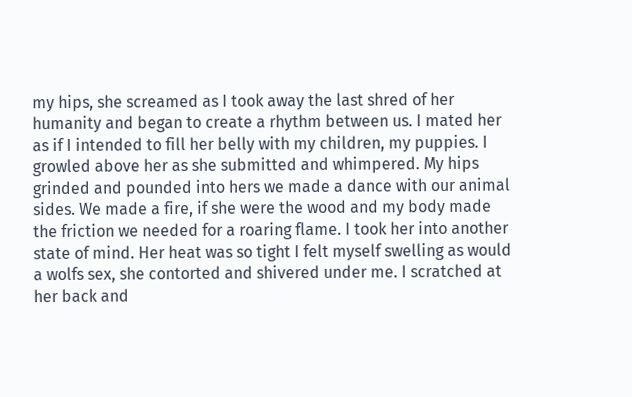my hips, she screamed as I took away the last shred of her humanity and began to create a rhythm between us. I mated her as if I intended to fill her belly with my children, my puppies. I growled above her as she submitted and whimpered. My hips grinded and pounded into hers we made a dance with our animal sides. We made a fire, if she were the wood and my body made the friction we needed for a roaring flame. I took her into another state of mind. Her heat was so tight I felt myself swelling as would a wolfs sex, she contorted and shivered under me. I scratched at her back and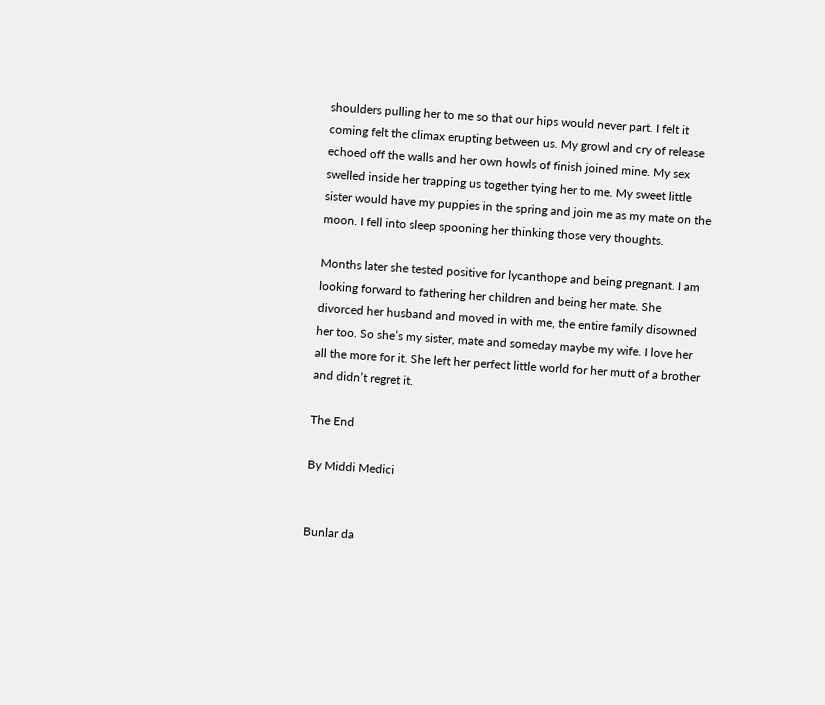shoulders pulling her to me so that our hips would never part. I felt it coming felt the climax erupting between us. My growl and cry of release echoed off the walls and her own howls of finish joined mine. My sex swelled inside her trapping us together tying her to me. My sweet little sister would have my puppies in the spring and join me as my mate on the moon. I fell into sleep spooning her thinking those very thoughts.

Months later she tested positive for lycanthope and being pregnant. I am looking forward to fathering her children and being her mate. She divorced her husband and moved in with me, the entire family disowned her too. So she’s my sister, mate and someday maybe my wife. I love her all the more for it. She left her perfect little world for her mutt of a brother and didn’t regret it.

The End

By Middi Medici


Bunlar da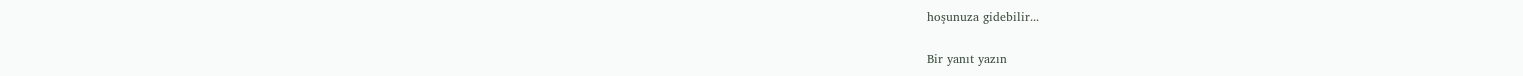hoşunuza gidebilir...

Bir yanıt yazın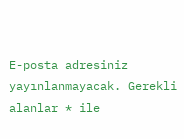E-posta adresiniz yayınlanmayacak. Gerekli alanlar * ile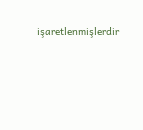işaretlenmişlerdir